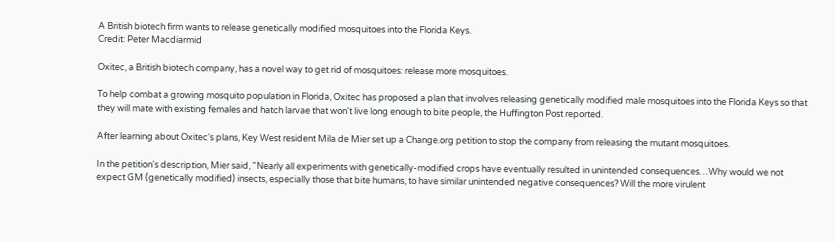A British biotech firm wants to release genetically modified mosquitoes into the Florida Keys.
Credit: Peter Macdiarmid

Oxitec, a British biotech company, has a novel way to get rid of mosquitoes: release more mosquitoes.

To help combat a growing mosquito population in Florida, Oxitec has proposed a plan that involves releasing genetically modified male mosquitoes into the Florida Keys so that they will mate with existing females and hatch larvae that won't live long enough to bite people, the Huffington Post reported.

After learning about Oxitec's plans, Key West resident Mila de Mier set up a Change.org petition to stop the company from releasing the mutant mosquitoes.

In the petition's description, Mier said, "Nearly all experiments with genetically-modified crops have eventually resulted in unintended consequences…Why would we not expect GM (genetically modified) insects, especially those that bite humans, to have similar unintended negative consequences? Will the more virulent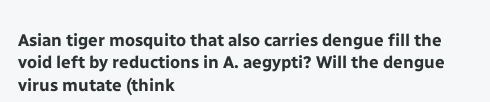Asian tiger mosquito that also carries dengue fill the void left by reductions in A. aegypti? Will the dengue virus mutate (think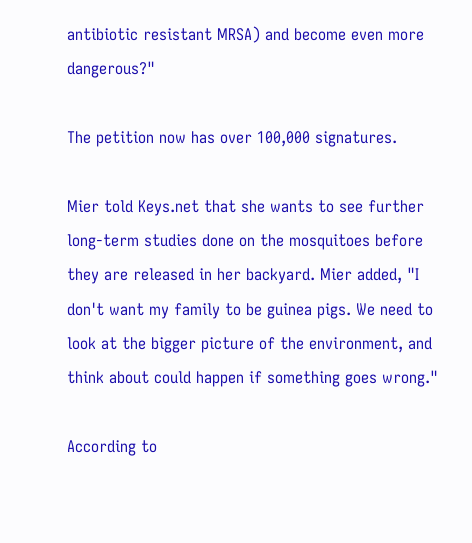antibiotic resistant MRSA) and become even more dangerous?"

The petition now has over 100,000 signatures.

Mier told Keys.net that she wants to see further long-term studies done on the mosquitoes before they are released in her backyard. Mier added, "I don't want my family to be guinea pigs. We need to look at the bigger picture of the environment, and think about could happen if something goes wrong."

According to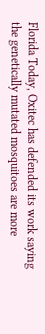Florida Today, Oxitec has defended its work saying the genetically mutated mosquitoes are more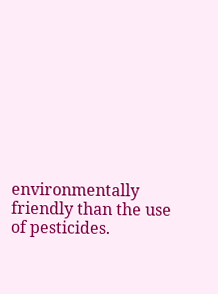environmentally friendly than the use of pesticides.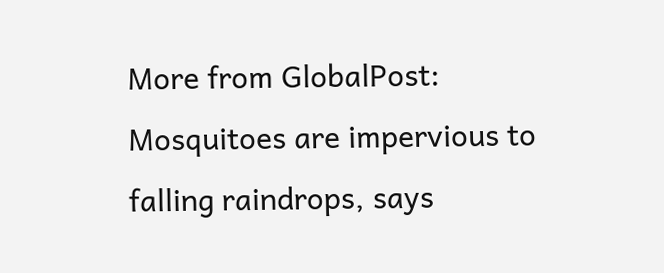More from GlobalPost: Mosquitoes are impervious to falling raindrops, says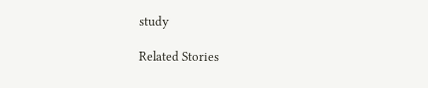study

Related Stories